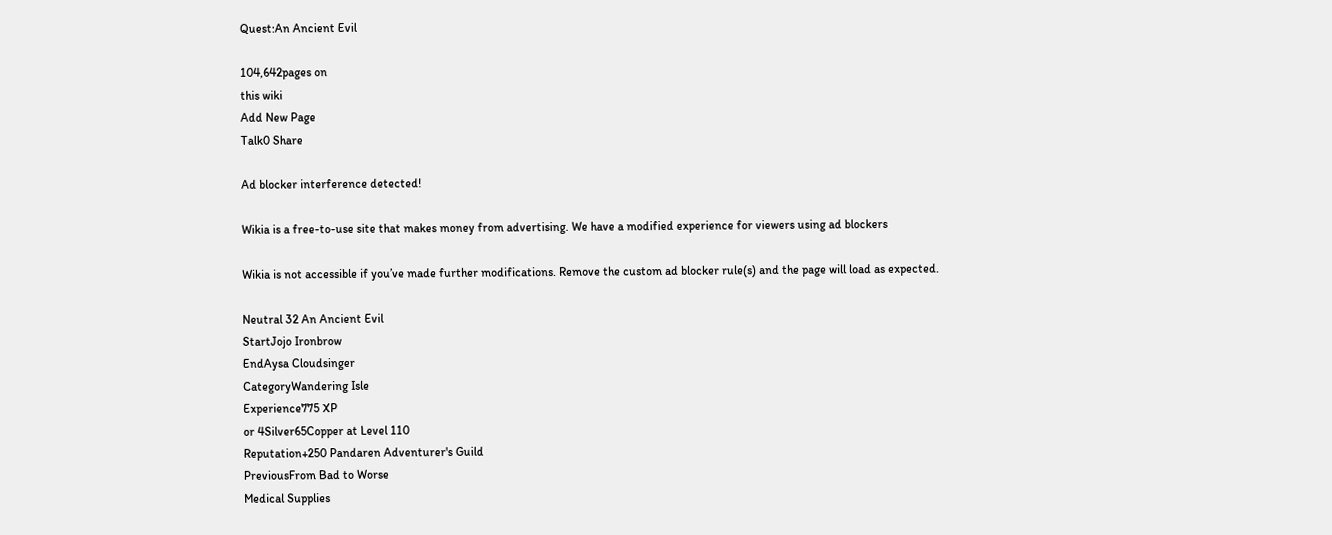Quest:An Ancient Evil

104,642pages on
this wiki
Add New Page
Talk0 Share

Ad blocker interference detected!

Wikia is a free-to-use site that makes money from advertising. We have a modified experience for viewers using ad blockers

Wikia is not accessible if you’ve made further modifications. Remove the custom ad blocker rule(s) and the page will load as expected.

Neutral 32 An Ancient Evil
StartJojo Ironbrow
EndAysa Cloudsinger
CategoryWandering Isle
Experience775 XP
or 4Silver65Copper at Level 110
Reputation+250 Pandaren Adventurer's Guild
PreviousFrom Bad to Worse
Medical Supplies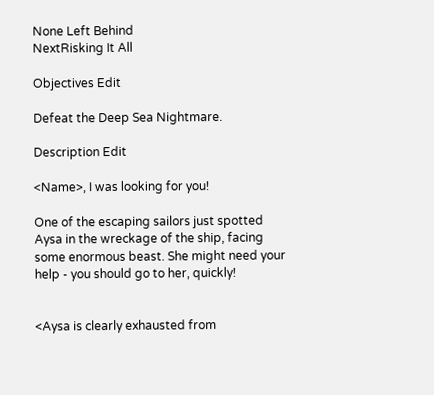None Left Behind
NextRisking It All

Objectives Edit

Defeat the Deep Sea Nightmare.

Description Edit

<Name>, I was looking for you!

One of the escaping sailors just spotted Aysa in the wreckage of the ship, facing some enormous beast. She might need your help - you should go to her, quickly!


<Aysa is clearly exhausted from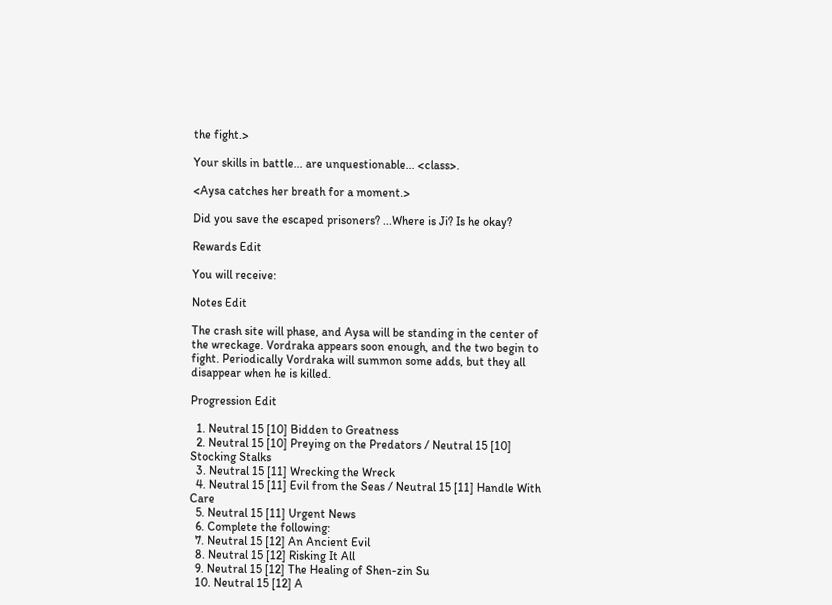the fight.>

Your skills in battle... are unquestionable... <class>.

<Aysa catches her breath for a moment.>

Did you save the escaped prisoners? ...Where is Ji? Is he okay?

Rewards Edit

You will receive:

Notes Edit

The crash site will phase, and Aysa will be standing in the center of the wreckage. Vordraka appears soon enough, and the two begin to fight. Periodically Vordraka will summon some adds, but they all disappear when he is killed.

Progression Edit

  1. Neutral 15 [10] Bidden to Greatness
  2. Neutral 15 [10] Preying on the Predators / Neutral 15 [10] Stocking Stalks
  3. Neutral 15 [11] Wrecking the Wreck
  4. Neutral 15 [11] Evil from the Seas / Neutral 15 [11] Handle With Care
  5. Neutral 15 [11] Urgent News
  6. Complete the following:
  7. Neutral 15 [12] An Ancient Evil
  8. Neutral 15 [12] Risking It All
  9. Neutral 15 [12] The Healing of Shen-zin Su
  10. Neutral 15 [12] A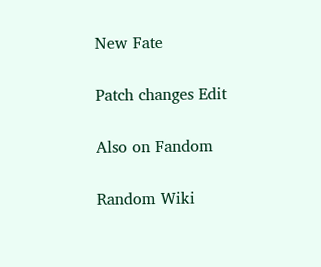New Fate

Patch changes Edit

Also on Fandom

Random Wiki